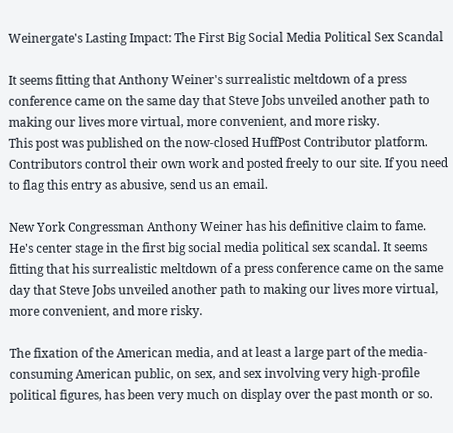Weinergate's Lasting Impact: The First Big Social Media Political Sex Scandal

It seems fitting that Anthony Weiner's surrealistic meltdown of a press conference came on the same day that Steve Jobs unveiled another path to making our lives more virtual, more convenient, and more risky.
This post was published on the now-closed HuffPost Contributor platform. Contributors control their own work and posted freely to our site. If you need to flag this entry as abusive, send us an email.

New York Congressman Anthony Weiner has his definitive claim to fame. He's center stage in the first big social media political sex scandal. It seems fitting that his surrealistic meltdown of a press conference came on the same day that Steve Jobs unveiled another path to making our lives more virtual, more convenient, and more risky.

The fixation of the American media, and at least a large part of the media-consuming American public, on sex, and sex involving very high-profile political figures, has been very much on display over the past month or so.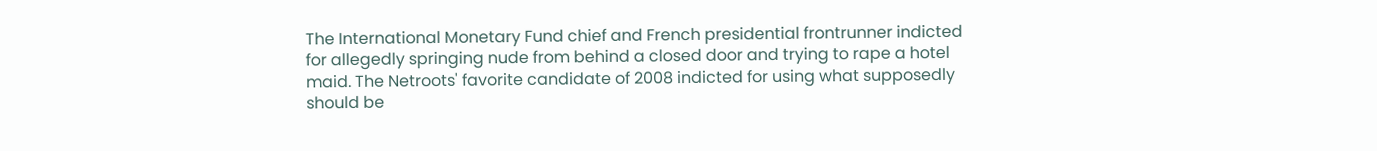The International Monetary Fund chief and French presidential frontrunner indicted for allegedly springing nude from behind a closed door and trying to rape a hotel maid. The Netroots' favorite candidate of 2008 indicted for using what supposedly should be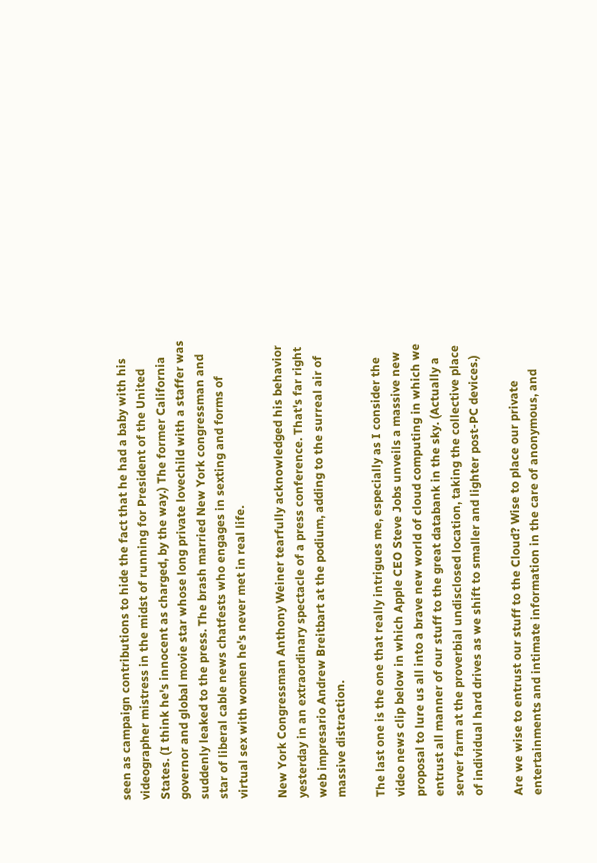seen as campaign contributions to hide the fact that he had a baby with his videographer mistress in the midst of running for President of the United States. (I think he's innocent as charged, by the way.) The former California governor and global movie star whose long private lovechild with a staffer was suddenly leaked to the press. The brash married New York congressman and star of liberal cable news chatfests who engages in sexting and forms of virtual sex with women he's never met in real life.

New York Congressman Anthony Weiner tearfully acknowledged his behavior yesterday in an extraordinary spectacle of a press conference. That's far right web impresario Andrew Breitbart at the podium, adding to the surreal air of massive distraction.

The last one is the one that really intrigues me, especially as I consider the video news clip below in which Apple CEO Steve Jobs unveils a massive new proposal to lure us all into a brave new world of cloud computing in which we entrust all manner of our stuff to the great databank in the sky. (Actually a server farm at the proverbial undisclosed location, taking the collective place of individual hard drives as we shift to smaller and lighter post-PC devices.)

Are we wise to entrust our stuff to the Cloud? Wise to place our private entertainments and intimate information in the care of anonymous, and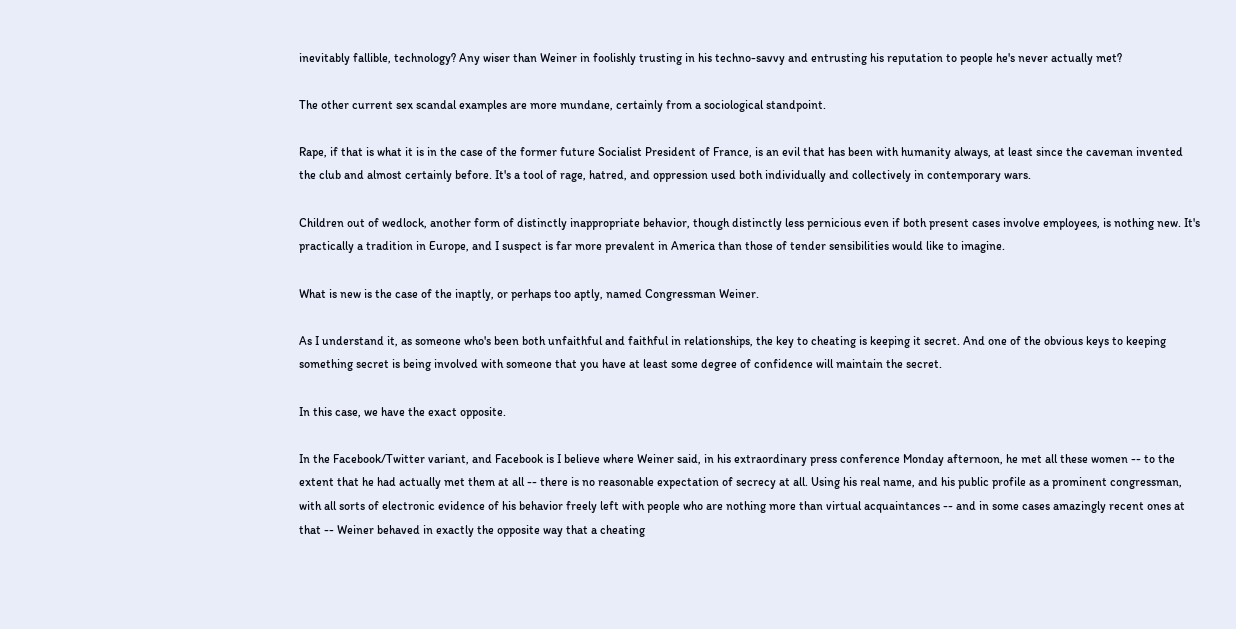inevitably fallible, technology? Any wiser than Weiner in foolishly trusting in his techno-savvy and entrusting his reputation to people he's never actually met?

The other current sex scandal examples are more mundane, certainly from a sociological standpoint.

Rape, if that is what it is in the case of the former future Socialist President of France, is an evil that has been with humanity always, at least since the caveman invented the club and almost certainly before. It's a tool of rage, hatred, and oppression used both individually and collectively in contemporary wars.

Children out of wedlock, another form of distinctly inappropriate behavior, though distinctly less pernicious even if both present cases involve employees, is nothing new. It's practically a tradition in Europe, and I suspect is far more prevalent in America than those of tender sensibilities would like to imagine.

What is new is the case of the inaptly, or perhaps too aptly, named Congressman Weiner.

As I understand it, as someone who's been both unfaithful and faithful in relationships, the key to cheating is keeping it secret. And one of the obvious keys to keeping something secret is being involved with someone that you have at least some degree of confidence will maintain the secret.

In this case, we have the exact opposite.

In the Facebook/Twitter variant, and Facebook is I believe where Weiner said, in his extraordinary press conference Monday afternoon, he met all these women -- to the extent that he had actually met them at all -- there is no reasonable expectation of secrecy at all. Using his real name, and his public profile as a prominent congressman, with all sorts of electronic evidence of his behavior freely left with people who are nothing more than virtual acquaintances -- and in some cases amazingly recent ones at that -- Weiner behaved in exactly the opposite way that a cheating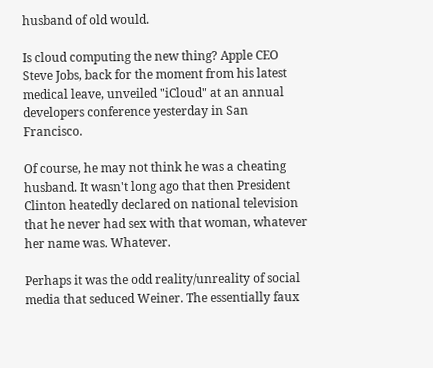husband of old would.

Is cloud computing the new thing? Apple CEO Steve Jobs, back for the moment from his latest medical leave, unveiled "iCloud" at an annual developers conference yesterday in San Francisco.

Of course, he may not think he was a cheating husband. It wasn't long ago that then President Clinton heatedly declared on national television that he never had sex with that woman, whatever her name was. Whatever.

Perhaps it was the odd reality/unreality of social media that seduced Weiner. The essentially faux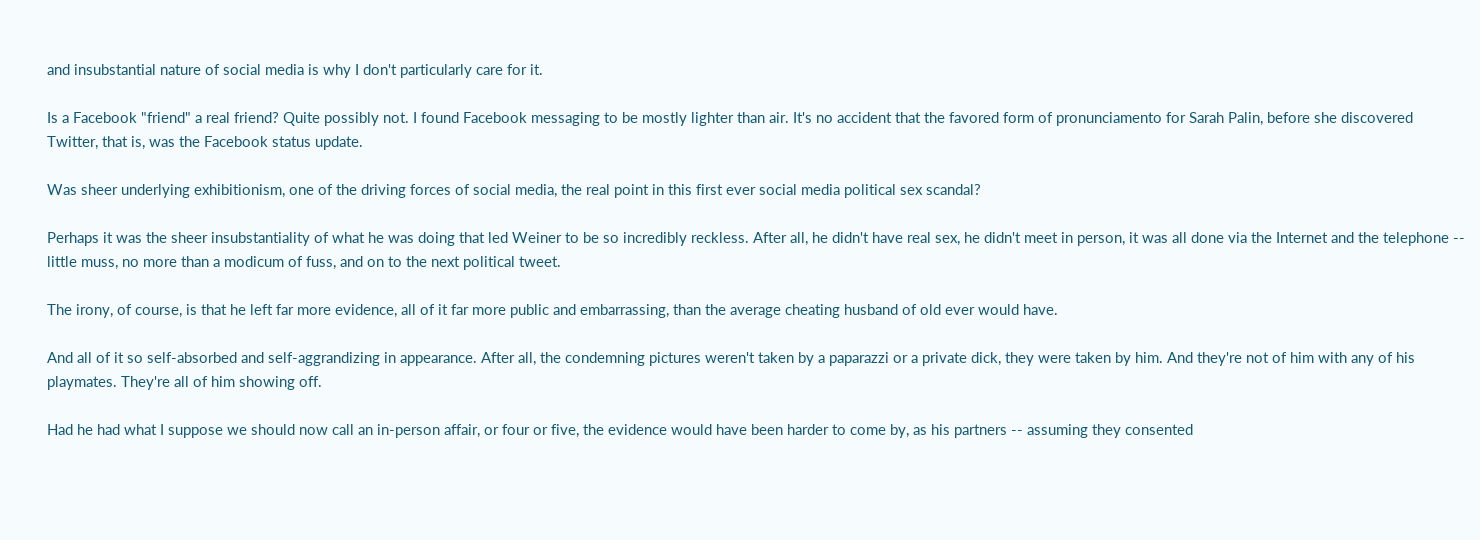and insubstantial nature of social media is why I don't particularly care for it.

Is a Facebook "friend" a real friend? Quite possibly not. I found Facebook messaging to be mostly lighter than air. It's no accident that the favored form of pronunciamento for Sarah Palin, before she discovered Twitter, that is, was the Facebook status update.

Was sheer underlying exhibitionism, one of the driving forces of social media, the real point in this first ever social media political sex scandal?

Perhaps it was the sheer insubstantiality of what he was doing that led Weiner to be so incredibly reckless. After all, he didn't have real sex, he didn't meet in person, it was all done via the Internet and the telephone -- little muss, no more than a modicum of fuss, and on to the next political tweet.

The irony, of course, is that he left far more evidence, all of it far more public and embarrassing, than the average cheating husband of old ever would have.

And all of it so self-absorbed and self-aggrandizing in appearance. After all, the condemning pictures weren't taken by a paparazzi or a private dick, they were taken by him. And they're not of him with any of his playmates. They're all of him showing off.

Had he had what I suppose we should now call an in-person affair, or four or five, the evidence would have been harder to come by, as his partners -- assuming they consented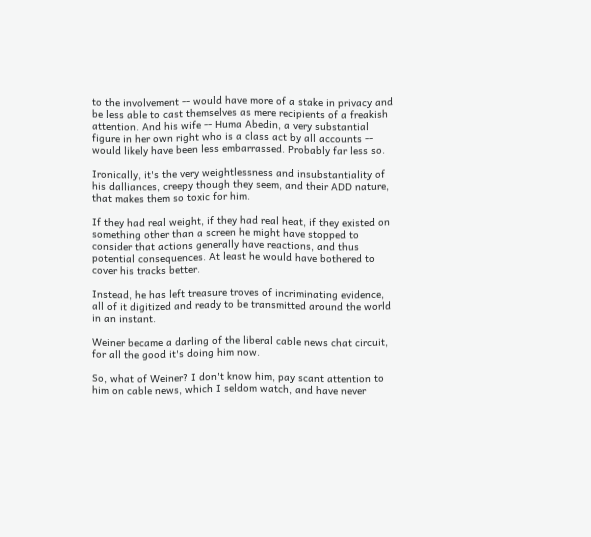to the involvement -- would have more of a stake in privacy and be less able to cast themselves as mere recipients of a freakish attention. And his wife -- Huma Abedin, a very substantial figure in her own right who is a class act by all accounts -- would likely have been less embarrassed. Probably far less so.

Ironically, it's the very weightlessness and insubstantiality of his dalliances, creepy though they seem, and their ADD nature, that makes them so toxic for him.

If they had real weight, if they had real heat, if they existed on something other than a screen he might have stopped to consider that actions generally have reactions, and thus potential consequences. At least he would have bothered to cover his tracks better.

Instead, he has left treasure troves of incriminating evidence, all of it digitized and ready to be transmitted around the world in an instant.

Weiner became a darling of the liberal cable news chat circuit, for all the good it's doing him now.

So, what of Weiner? I don't know him, pay scant attention to him on cable news, which I seldom watch, and have never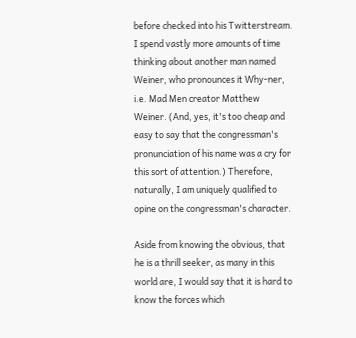before checked into his Twitterstream. I spend vastly more amounts of time thinking about another man named Weiner, who pronounces it Why-ner, i.e. Mad Men creator Matthew Weiner. (And, yes, it's too cheap and easy to say that the congressman's pronunciation of his name was a cry for this sort of attention.) Therefore, naturally, I am uniquely qualified to opine on the congressman's character.

Aside from knowing the obvious, that he is a thrill seeker, as many in this world are, I would say that it is hard to know the forces which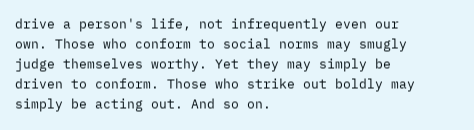drive a person's life, not infrequently even our own. Those who conform to social norms may smugly judge themselves worthy. Yet they may simply be driven to conform. Those who strike out boldly may simply be acting out. And so on.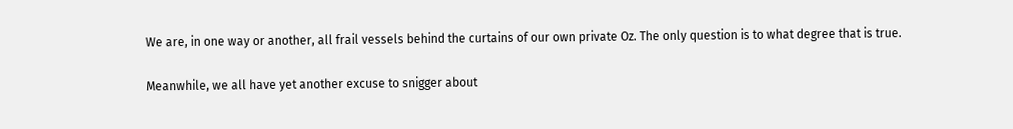We are, in one way or another, all frail vessels behind the curtains of our own private Oz. The only question is to what degree that is true.

Meanwhile, we all have yet another excuse to snigger about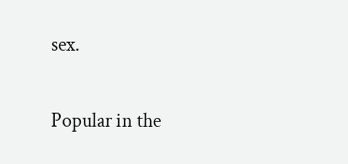sex.

Popular in the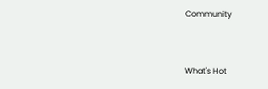Community


What's Hot